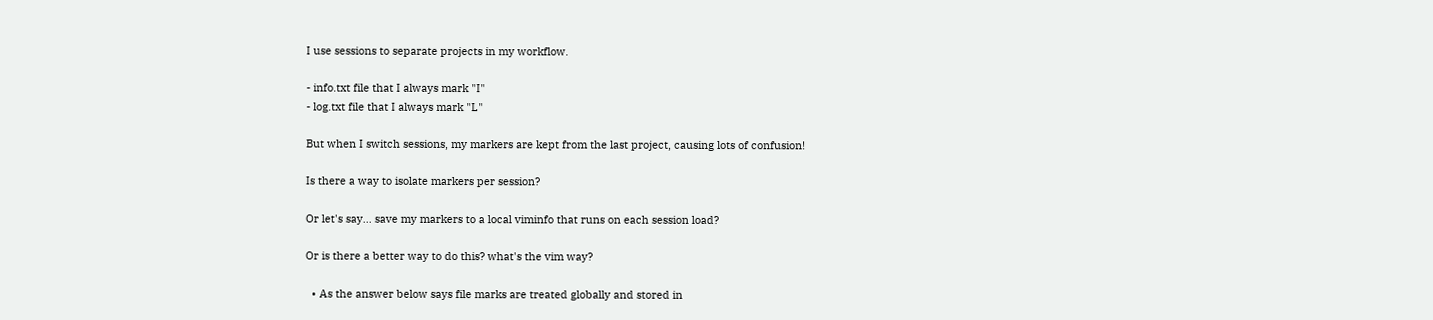I use sessions to separate projects in my workflow.

- info.txt file that I always mark "I"
- log.txt file that I always mark "L"

But when I switch sessions, my markers are kept from the last project, causing lots of confusion!

Is there a way to isolate markers per session?

Or let's say... save my markers to a local viminfo that runs on each session load?

Or is there a better way to do this? what's the vim way?

  • As the answer below says file marks are treated globally and stored in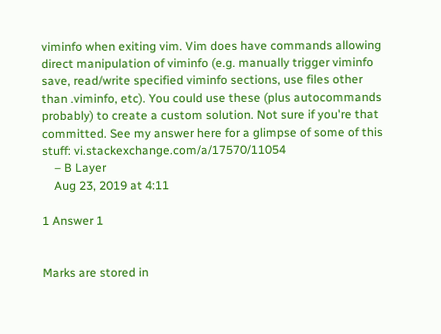viminfo when exiting vim. Vim does have commands allowing direct manipulation of viminfo (e.g. manually trigger viminfo save, read/write specified viminfo sections, use files other than .viminfo, etc). You could use these (plus autocommands probably) to create a custom solution. Not sure if you're that committed. See my answer here for a glimpse of some of this stuff: vi.stackexchange.com/a/17570/11054
    – B Layer
    Aug 23, 2019 at 4:11

1 Answer 1


Marks are stored in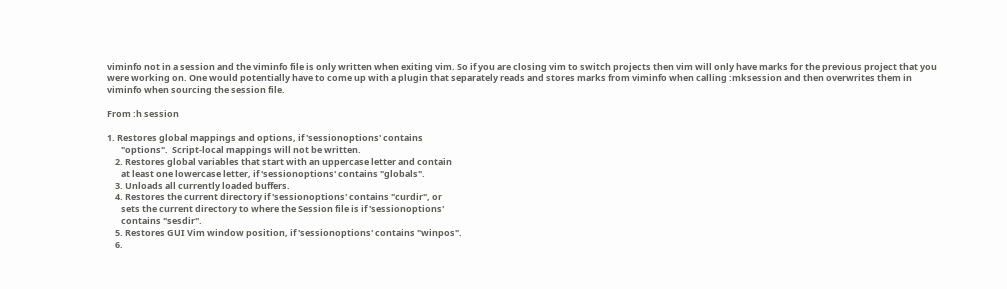viminfo not in a session and the viminfo file is only written when exiting vim. So if you are closing vim to switch projects then vim will only have marks for the previous project that you were working on. One would potentially have to come up with a plugin that separately reads and stores marks from viminfo when calling :mksession and then overwrites them in viminfo when sourcing the session file.

From :h session

1. Restores global mappings and options, if 'sessionoptions' contains
       "options".  Script-local mappings will not be written.
    2. Restores global variables that start with an uppercase letter and contain
       at least one lowercase letter, if 'sessionoptions' contains "globals".
    3. Unloads all currently loaded buffers.
    4. Restores the current directory if 'sessionoptions' contains "curdir", or
       sets the current directory to where the Session file is if 'sessionoptions'
       contains "sesdir".
    5. Restores GUI Vim window position, if 'sessionoptions' contains "winpos".
    6.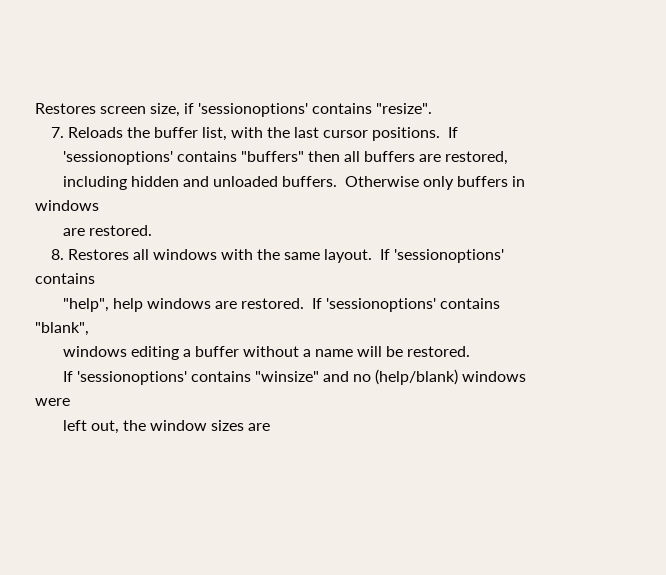Restores screen size, if 'sessionoptions' contains "resize".
    7. Reloads the buffer list, with the last cursor positions.  If
       'sessionoptions' contains "buffers" then all buffers are restored,
       including hidden and unloaded buffers.  Otherwise only buffers in windows
       are restored.
    8. Restores all windows with the same layout.  If 'sessionoptions' contains
       "help", help windows are restored.  If 'sessionoptions' contains "blank",
       windows editing a buffer without a name will be restored.
       If 'sessionoptions' contains "winsize" and no (help/blank) windows were
       left out, the window sizes are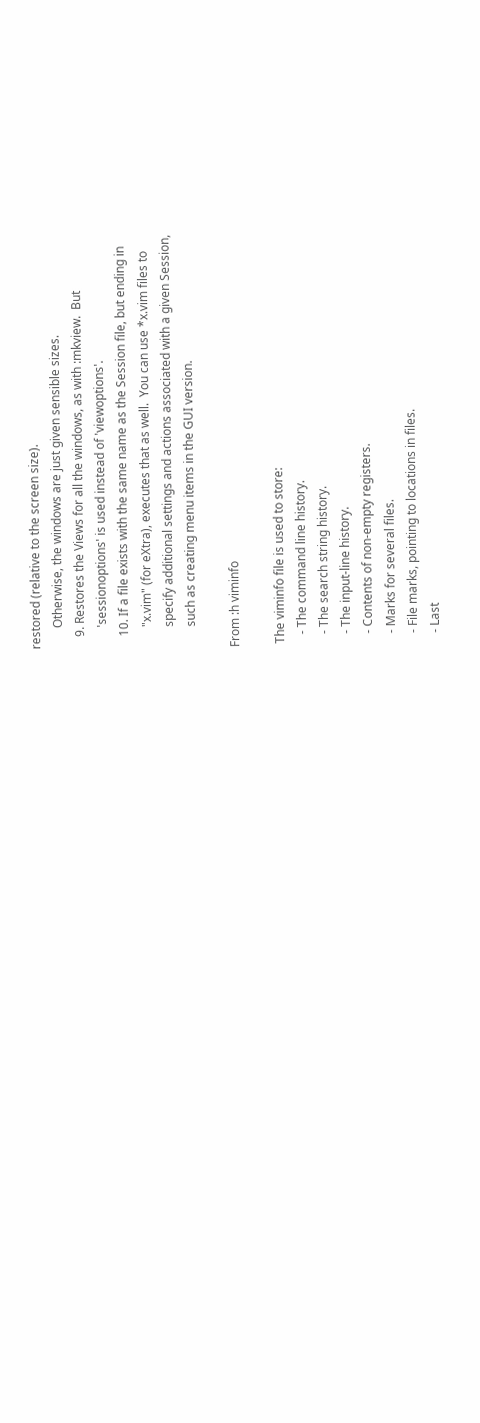restored (relative to the screen size).
       Otherwise, the windows are just given sensible sizes.
    9. Restores the Views for all the windows, as with :mkview.  But
       'sessionoptions' is used instead of 'viewoptions'.
    10. If a file exists with the same name as the Session file, but ending in
       "x.vim" (for eXtra), executes that as well.  You can use *x.vim files to
       specify additional settings and actions associated with a given Session,
       such as creating menu items in the GUI version.

From :h viminfo

 The viminfo file is used to store:
    - The command line history.
    - The search string history.
    - The input-line history.
    - Contents of non-empty registers.
    - Marks for several files.
    - File marks, pointing to locations in files.
    - Last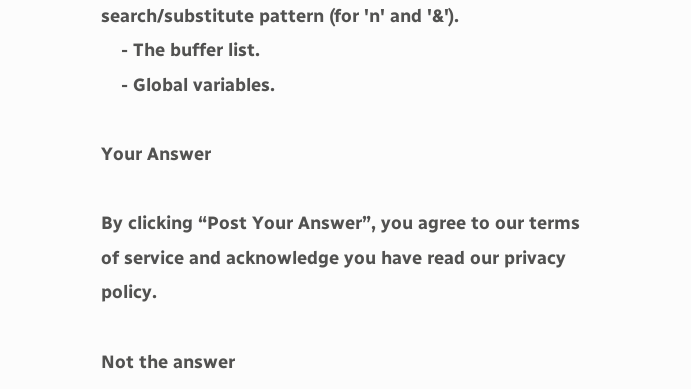search/substitute pattern (for 'n' and '&').
    - The buffer list.
    - Global variables.

Your Answer

By clicking “Post Your Answer”, you agree to our terms of service and acknowledge you have read our privacy policy.

Not the answer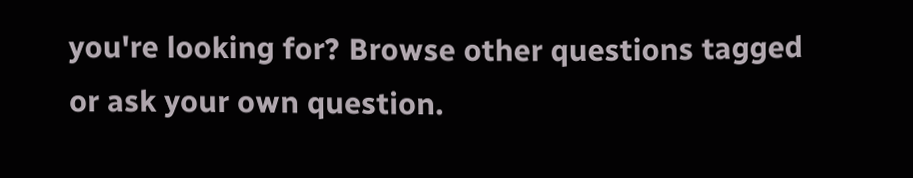you're looking for? Browse other questions tagged or ask your own question.